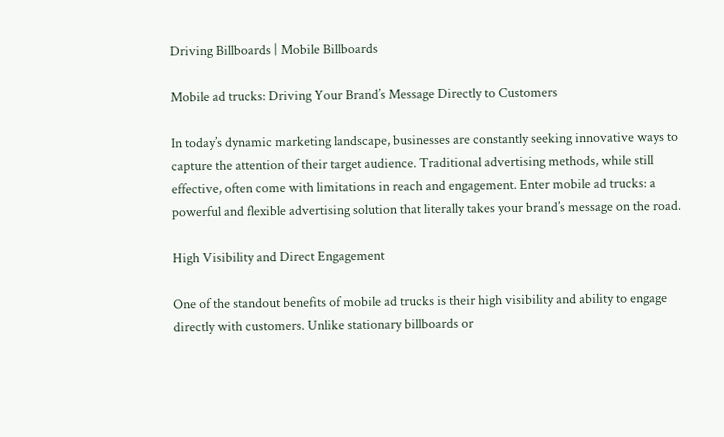Driving Billboards | Mobile Billboards

Mobile ad trucks: Driving Your Brand’s Message Directly to Customers

In today’s dynamic marketing landscape, businesses are constantly seeking innovative ways to capture the attention of their target audience. Traditional advertising methods, while still effective, often come with limitations in reach and engagement. Enter mobile ad trucks: a powerful and flexible advertising solution that literally takes your brand’s message on the road.

High Visibility and Direct Engagement

One of the standout benefits of mobile ad trucks is their high visibility and ability to engage directly with customers. Unlike stationary billboards or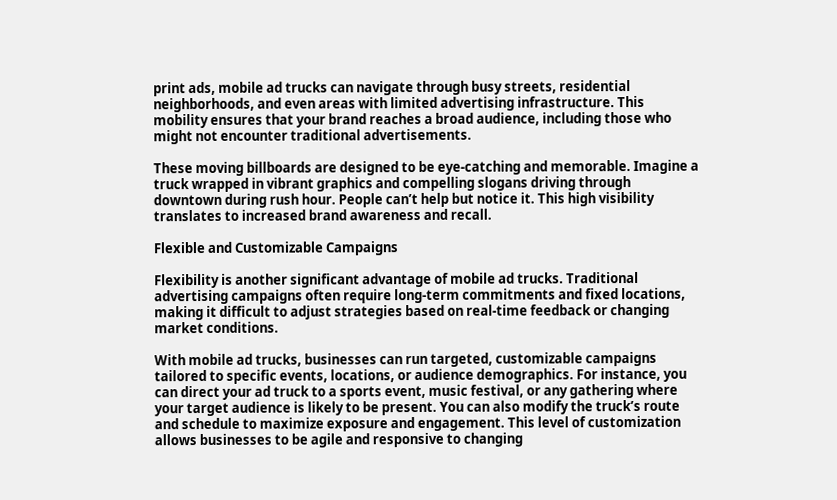print ads, mobile ad trucks can navigate through busy streets, residential neighborhoods, and even areas with limited advertising infrastructure. This mobility ensures that your brand reaches a broad audience, including those who might not encounter traditional advertisements.

These moving billboards are designed to be eye-catching and memorable. Imagine a truck wrapped in vibrant graphics and compelling slogans driving through downtown during rush hour. People can’t help but notice it. This high visibility translates to increased brand awareness and recall.

Flexible and Customizable Campaigns

Flexibility is another significant advantage of mobile ad trucks. Traditional advertising campaigns often require long-term commitments and fixed locations, making it difficult to adjust strategies based on real-time feedback or changing market conditions.

With mobile ad trucks, businesses can run targeted, customizable campaigns tailored to specific events, locations, or audience demographics. For instance, you can direct your ad truck to a sports event, music festival, or any gathering where your target audience is likely to be present. You can also modify the truck’s route and schedule to maximize exposure and engagement. This level of customization allows businesses to be agile and responsive to changing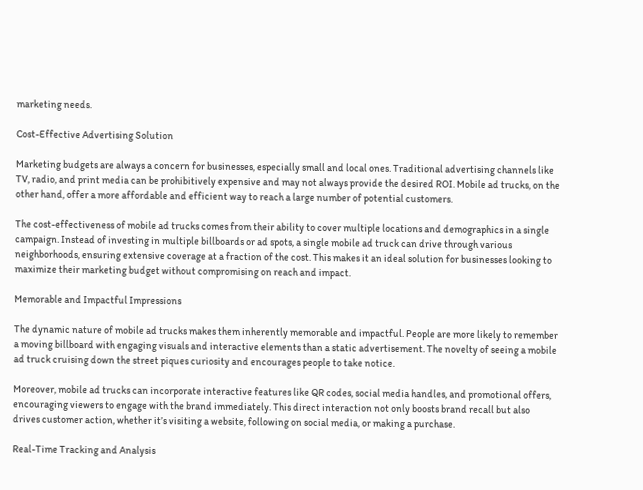marketing needs.

Cost-Effective Advertising Solution

Marketing budgets are always a concern for businesses, especially small and local ones. Traditional advertising channels like TV, radio, and print media can be prohibitively expensive and may not always provide the desired ROI. Mobile ad trucks, on the other hand, offer a more affordable and efficient way to reach a large number of potential customers.

The cost-effectiveness of mobile ad trucks comes from their ability to cover multiple locations and demographics in a single campaign. Instead of investing in multiple billboards or ad spots, a single mobile ad truck can drive through various neighborhoods, ensuring extensive coverage at a fraction of the cost. This makes it an ideal solution for businesses looking to maximize their marketing budget without compromising on reach and impact.

Memorable and Impactful Impressions

The dynamic nature of mobile ad trucks makes them inherently memorable and impactful. People are more likely to remember a moving billboard with engaging visuals and interactive elements than a static advertisement. The novelty of seeing a mobile ad truck cruising down the street piques curiosity and encourages people to take notice.

Moreover, mobile ad trucks can incorporate interactive features like QR codes, social media handles, and promotional offers, encouraging viewers to engage with the brand immediately. This direct interaction not only boosts brand recall but also drives customer action, whether it’s visiting a website, following on social media, or making a purchase.

Real-Time Tracking and Analysis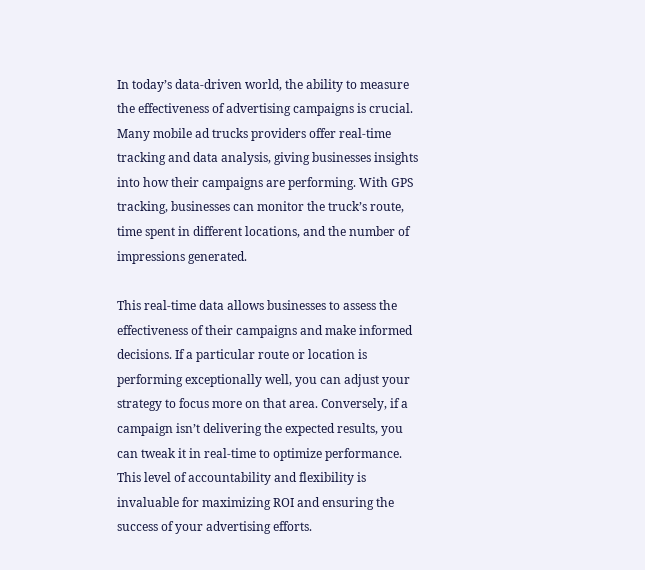In today’s data-driven world, the ability to measure the effectiveness of advertising campaigns is crucial. Many mobile ad trucks providers offer real-time tracking and data analysis, giving businesses insights into how their campaigns are performing. With GPS tracking, businesses can monitor the truck’s route, time spent in different locations, and the number of impressions generated.

This real-time data allows businesses to assess the effectiveness of their campaigns and make informed decisions. If a particular route or location is performing exceptionally well, you can adjust your strategy to focus more on that area. Conversely, if a campaign isn’t delivering the expected results, you can tweak it in real-time to optimize performance. This level of accountability and flexibility is invaluable for maximizing ROI and ensuring the success of your advertising efforts.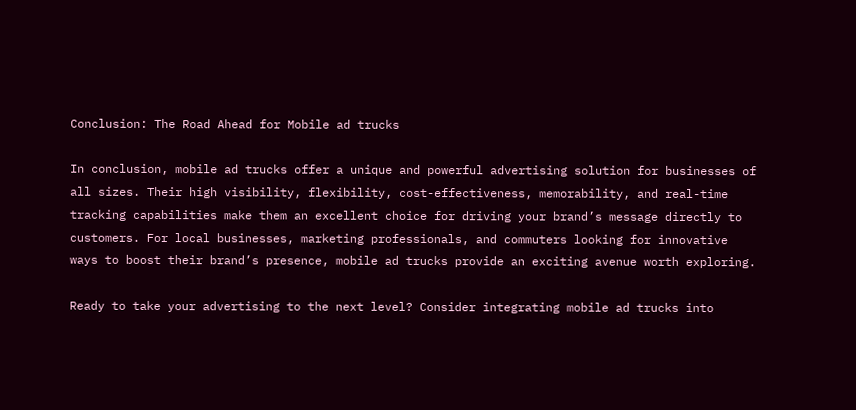Conclusion: The Road Ahead for Mobile ad trucks

In conclusion, mobile ad trucks offer a unique and powerful advertising solution for businesses of all sizes. Their high visibility, flexibility, cost-effectiveness, memorability, and real-time tracking capabilities make them an excellent choice for driving your brand’s message directly to customers. For local businesses, marketing professionals, and commuters looking for innovative ways to boost their brand’s presence, mobile ad trucks provide an exciting avenue worth exploring.

Ready to take your advertising to the next level? Consider integrating mobile ad trucks into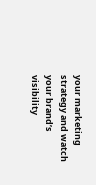your marketing strategy and watch your brand’s visibility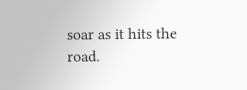soar as it hits the road.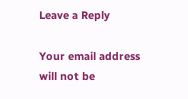Leave a Reply

Your email address will not be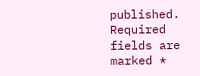published. Required fields are marked *